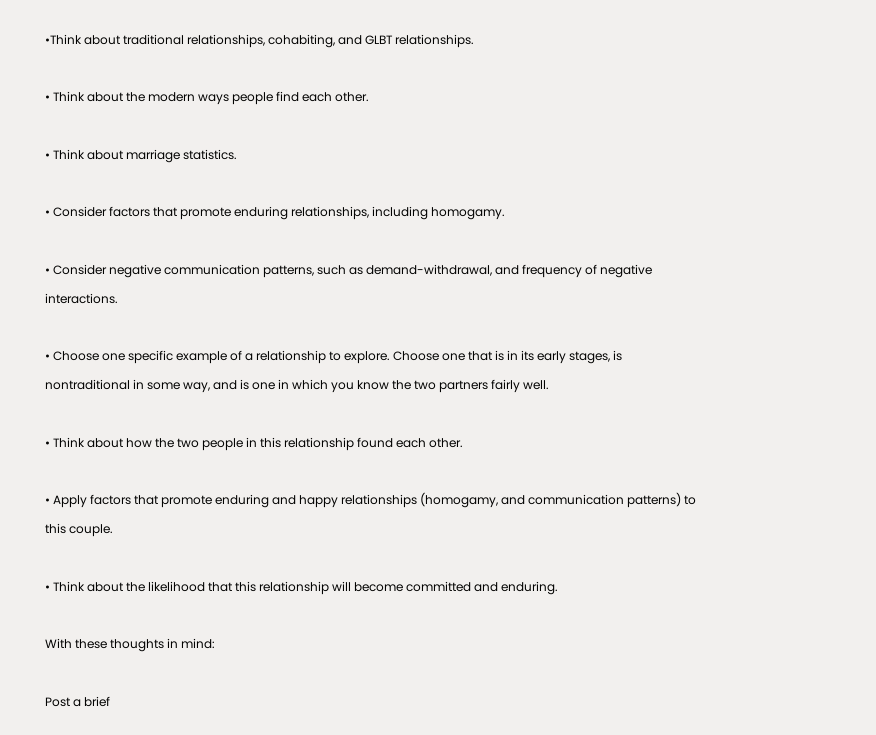•Think about traditional relationships, cohabiting, and GLBT relationships.

• Think about the modern ways people find each other.

• Think about marriage statistics.

• Consider factors that promote enduring relationships, including homogamy.

• Consider negative communication patterns, such as demand-withdrawal, and frequency of negative interactions.

• Choose one specific example of a relationship to explore. Choose one that is in its early stages, is nontraditional in some way, and is one in which you know the two partners fairly well.

• Think about how the two people in this relationship found each other.

• Apply factors that promote enduring and happy relationships (homogamy, and communication patterns) to this couple.

• Think about the likelihood that this relationship will become committed and enduring.

With these thoughts in mind:

Post a brief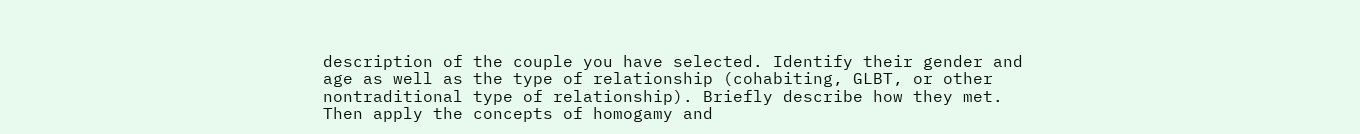description of the couple you have selected. Identify their gender and age as well as the type of relationship (cohabiting, GLBT, or other nontraditional type of relationship). Briefly describe how they met. Then apply the concepts of homogamy and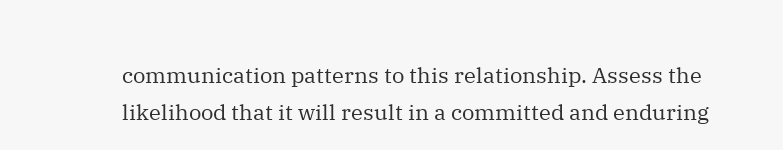communication patterns to this relationship. Assess the likelihood that it will result in a committed and enduring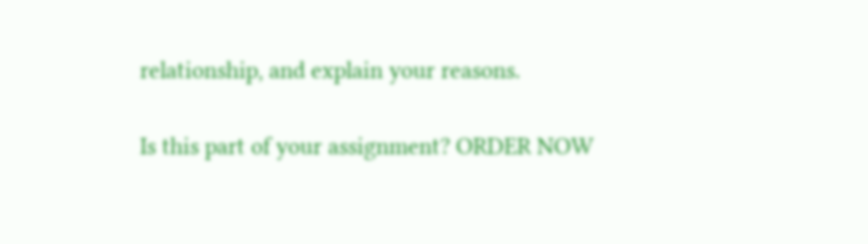relationship, and explain your reasons.

Is this part of your assignment? ORDER NOW